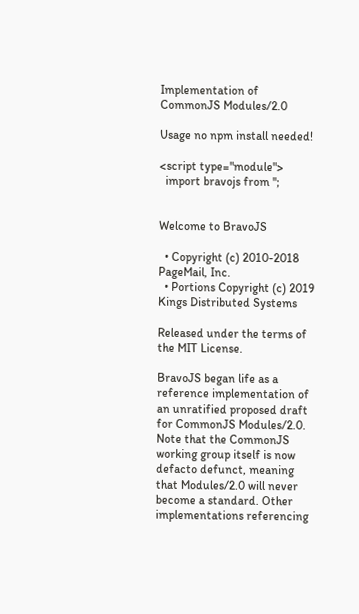Implementation of CommonJS Modules/2.0

Usage no npm install needed!

<script type="module">
  import bravojs from '';


Welcome to BravoJS

  • Copyright (c) 2010-2018 PageMail, Inc.
  • Portions Copyright (c) 2019 Kings Distributed Systems

Released under the terms of the MIT License.

BravoJS began life as a reference implementation of an unratified proposed draft for CommonJS Modules/2.0. Note that the CommonJS working group itself is now defacto defunct, meaning that Modules/2.0 will never become a standard. Other implementations referencing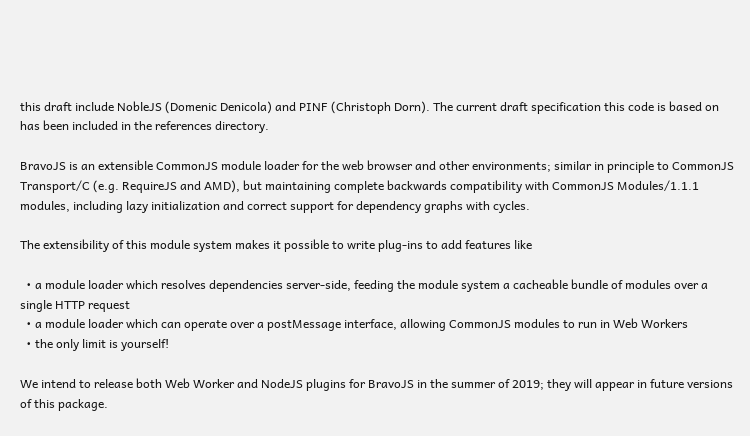this draft include NobleJS (Domenic Denicola) and PINF (Christoph Dorn). The current draft specification this code is based on has been included in the references directory.

BravoJS is an extensible CommonJS module loader for the web browser and other environments; similar in principle to CommonJS Transport/C (e.g. RequireJS and AMD), but maintaining complete backwards compatibility with CommonJS Modules/1.1.1 modules, including lazy initialization and correct support for dependency graphs with cycles.

The extensibility of this module system makes it possible to write plug-ins to add features like

  • a module loader which resolves dependencies server-side, feeding the module system a cacheable bundle of modules over a single HTTP request
  • a module loader which can operate over a postMessage interface, allowing CommonJS modules to run in Web Workers
  • the only limit is yourself!

We intend to release both Web Worker and NodeJS plugins for BravoJS in the summer of 2019; they will appear in future versions of this package.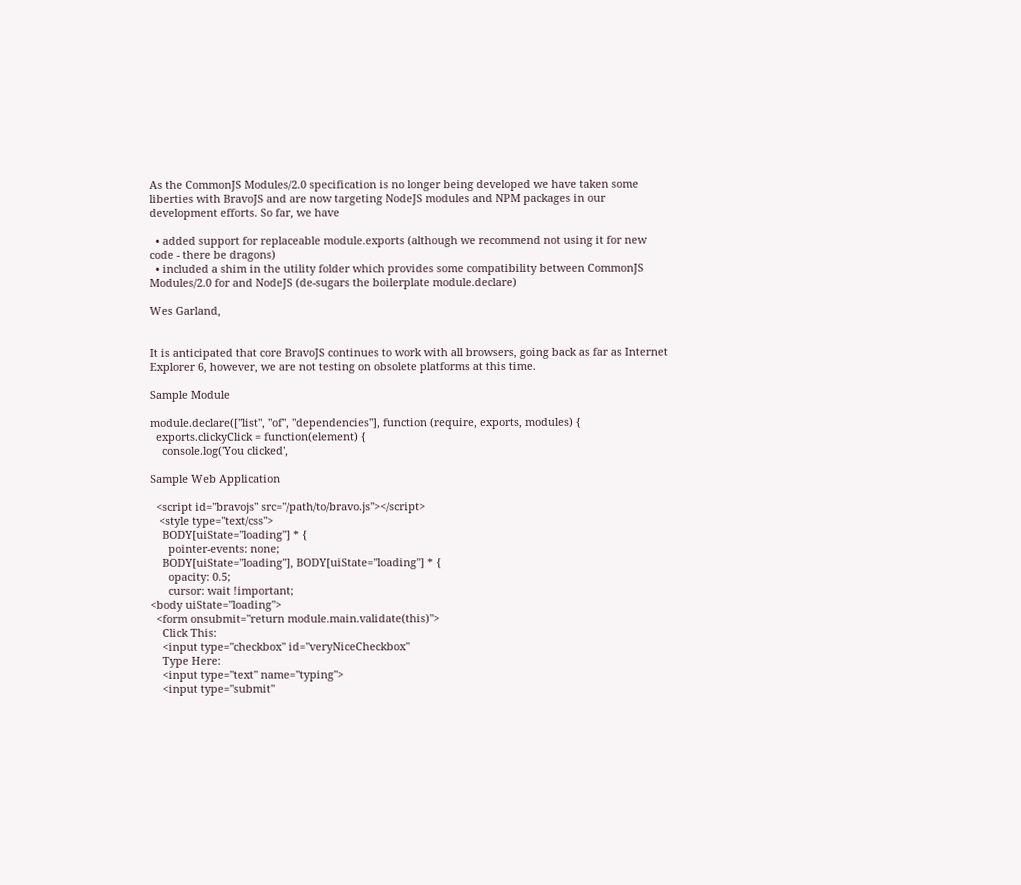As the CommonJS Modules/2.0 specification is no longer being developed we have taken some liberties with BravoJS and are now targeting NodeJS modules and NPM packages in our development efforts. So far, we have

  • added support for replaceable module.exports (although we recommend not using it for new code - there be dragons)
  • included a shim in the utility folder which provides some compatibility between CommonJS Modules/2.0 for and NodeJS (de-sugars the boilerplate module.declare)

Wes Garland,


It is anticipated that core BravoJS continues to work with all browsers, going back as far as Internet Explorer 6, however, we are not testing on obsolete platforms at this time.

Sample Module

module.declare(["list", "of", "dependencies"], function (require, exports, modules) {
  exports.clickyClick = function(element) {
    console.log('You clicked',

Sample Web Application

  <script id="bravojs" src="/path/to/bravo.js"></script>
   <style type="text/css">
    BODY[uiState="loading"] * {
      pointer-events: none;
    BODY[uiState="loading"], BODY[uiState="loading"] * {
      opacity: 0.5;
      cursor: wait !important;
<body uiState="loading">
  <form onsubmit="return module.main.validate(this)">
    Click This:
    <input type="checkbox" id="veryNiceCheckbox"
    Type Here:
    <input type="text" name="typing">
    <input type="submit"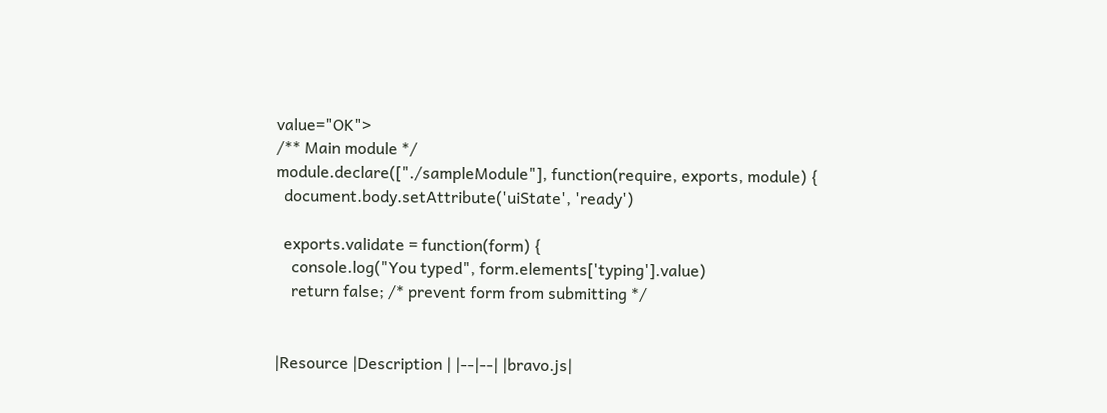value="OK">
/** Main module */
module.declare(["./sampleModule"], function(require, exports, module) {
  document.body.setAttribute('uiState', 'ready')

  exports.validate = function(form) {
    console.log("You typed", form.elements['typing'].value)
    return false; /* prevent form from submitting */


|Resource |Description | |--|--| |bravo.js|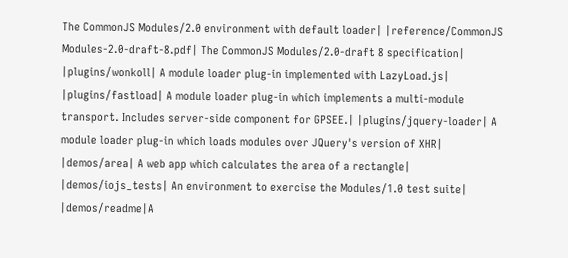The CommonJS Modules/2.0 environment with default loader| |reference/CommonJS Modules-2.0-draft-8.pdf| The CommonJS Modules/2.0-draft 8 specification| |plugins/wonkoll| A module loader plug-in implemented with LazyLoad.js| |plugins/fastload| A module loader plug-in which implements a multi-module transport. Includes server-side component for GPSEE.| |plugins/jquery-loader| A module loader plug-in which loads modules over JQuery's version of XHR| |demos/area| A web app which calculates the area of a rectangle| |demos/iojs_tests| An environment to exercise the Modules/1.0 test suite| |demos/readme|A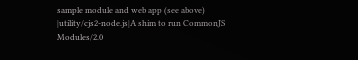sample module and web app (see above) |utility/cjs2-node.js|A shim to run CommonJS Modules/2.0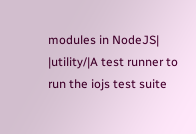modules in NodeJS| |utility/|A test runner to run the iojs test suite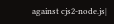against cjs2-node.js|